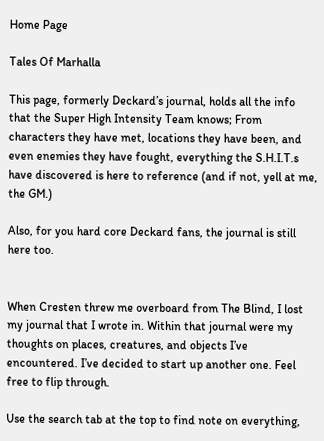Home Page

Tales Of Marhalla

This page, formerly Deckard’s journal, holds all the info that the Super High Intensity Team knows; From characters they have met, locations they have been, and even enemies they have fought, everything the S.H.I.T.s have discovered is here to reference (and if not, yell at me, the GM.)

Also, for you hard core Deckard fans, the journal is still here too.


When Cresten threw me overboard from The Blind, I lost my journal that I wrote in. Within that journal were my thoughts on places, creatures, and objects I’ve encountered. I’ve decided to start up another one. Feel free to flip through.

Use the search tab at the top to find note on everything,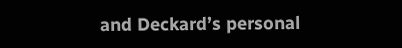and Deckard’s personal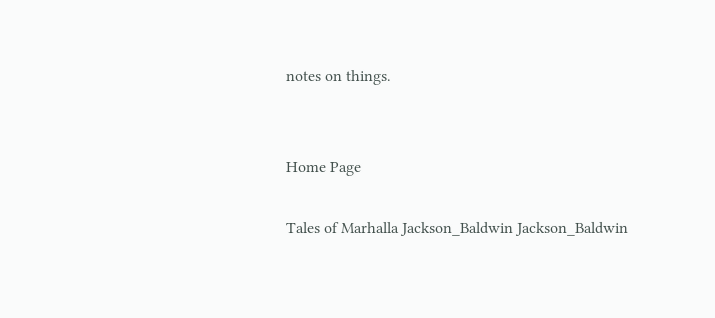notes on things.


Home Page

Tales of Marhalla Jackson_Baldwin Jackson_Baldwin